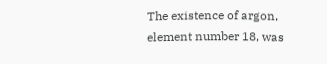The existence of argon, element number 18, was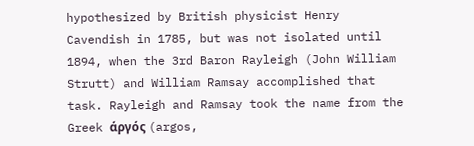hypothesized by British physicist Henry Cavendish in 1785, but was not isolated until 1894, when the 3rd Baron Rayleigh (John William Strutt) and William Ramsay accomplished that task. Rayleigh and Ramsay took the name from the Greek άργός (argos,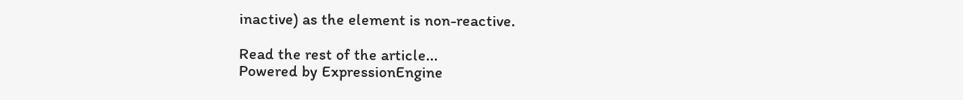inactive) as the element is non-reactive.

Read the rest of the article...
Powered by ExpressionEngine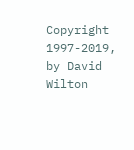Copyright 1997-2019, by David Wilton